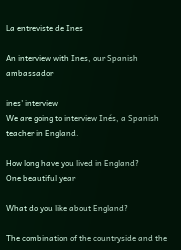La entreviste de Ines

An interview with Ines, our Spanish ambassador

ines' interview
We are going to interview Inés, a Spanish teacher in England.

How long have you lived in England?
One beautiful year

What do you like about England?

The combination of the countryside and the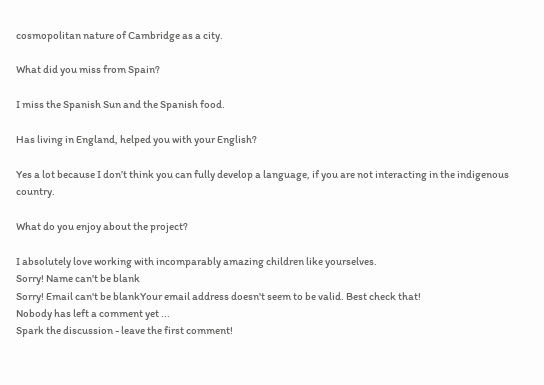cosmopolitan nature of Cambridge as a city.

What did you miss from Spain?

I miss the Spanish Sun and the Spanish food.

Has living in England, helped you with your English?

Yes a lot because I don’t think you can fully develop a language, if you are not interacting in the indigenous country.

What do you enjoy about the project?

I absolutely love working with incomparably amazing children like yourselves.
Sorry! Name can't be blank
Sorry! Email can't be blankYour email address doesn't seem to be valid. Best check that!
Nobody has left a comment yet ...
Spark the discussion - leave the first comment!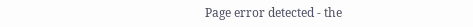Page error detected - the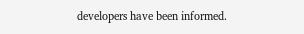developers have been informed.